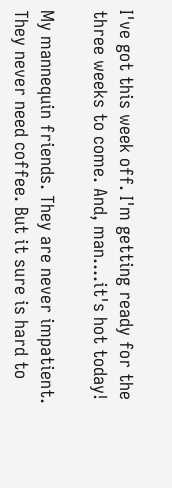I've got this week off. I'm getting ready for the three weeks to come. And, man....it's hot today!

My mannequin friends. They are never impatient.
They never need coffee. But it sure is hard to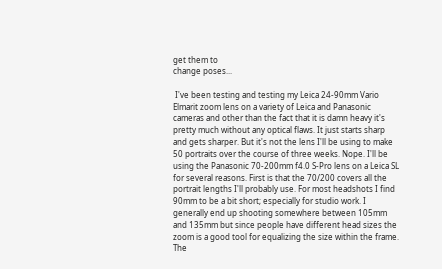get them to
change poses...

 I've been testing and testing my Leica 24-90mm Vario Elmarit zoom lens on a variety of Leica and Panasonic cameras and other than the fact that it is damn heavy it's pretty much without any optical flaws. It just starts sharp and gets sharper. But it's not the lens I'll be using to make 50 portraits over the course of three weeks. Nope. I'll be using the Panasonic 70-200mm f4.0 S-Pro lens on a Leica SL for several reasons. First is that the 70/200 covers all the portrait lengths I'll probably use. For most headshots I find 90mm to be a bit short; especially for studio work. I generally end up shooting somewhere between 105mm and 135mm but since people have different head sizes the zoom is a good tool for equalizing the size within the frame. The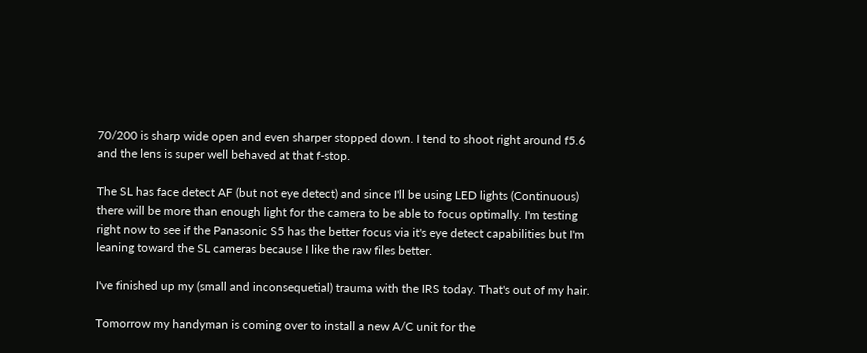70/200 is sharp wide open and even sharper stopped down. I tend to shoot right around f5.6 and the lens is super well behaved at that f-stop.

The SL has face detect AF (but not eye detect) and since I'll be using LED lights (Continuous) there will be more than enough light for the camera to be able to focus optimally. I'm testing right now to see if the Panasonic S5 has the better focus via it's eye detect capabilities but I'm leaning toward the SL cameras because I like the raw files better.

I've finished up my (small and inconsequetial) trauma with the IRS today. That's out of my hair.

Tomorrow my handyman is coming over to install a new A/C unit for the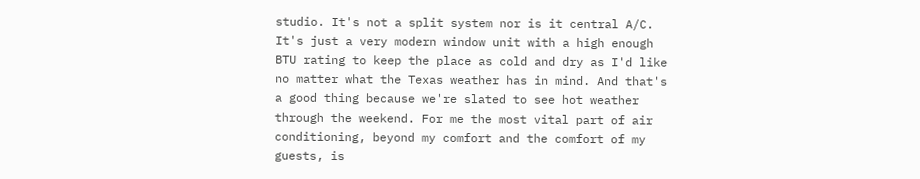studio. It's not a split system nor is it central A/C. It's just a very modern window unit with a high enough BTU rating to keep the place as cold and dry as I'd like no matter what the Texas weather has in mind. And that's a good thing because we're slated to see hot weather through the weekend. For me the most vital part of air conditioning, beyond my comfort and the comfort of my guests, is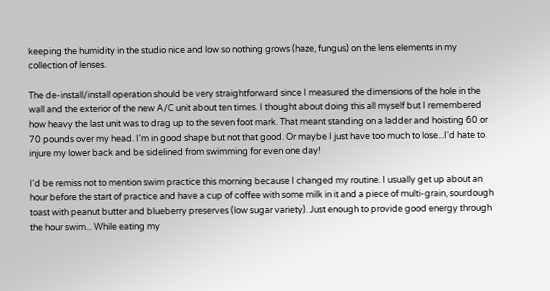keeping the humidity in the studio nice and low so nothing grows (haze, fungus) on the lens elements in my collection of lenses.

The de-install/install operation should be very straightforward since I measured the dimensions of the hole in the wall and the exterior of the new A/C unit about ten times. I thought about doing this all myself but I remembered how heavy the last unit was to drag up to the seven foot mark. That meant standing on a ladder and hoisting 60 or 70 pounds over my head. I'm in good shape but not that good. Or maybe I just have too much to lose...I'd hate to injure my lower back and be sidelined from swimming for even one day!

I'd be remiss not to mention swim practice this morning because I changed my routine. I usually get up about an hour before the start of practice and have a cup of coffee with some milk in it and a piece of multi-grain, sourdough toast with peanut butter and blueberry preserves (low sugar variety). Just enough to provide good energy through the hour swim... While eating my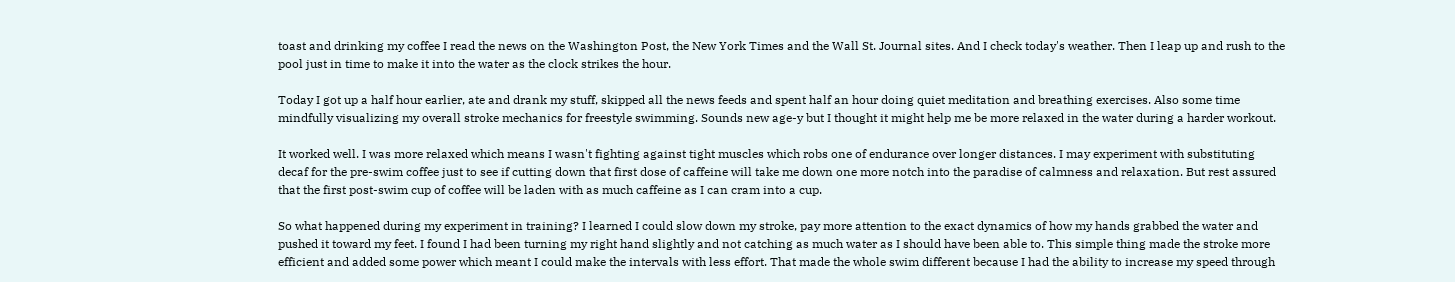toast and drinking my coffee I read the news on the Washington Post, the New York Times and the Wall St. Journal sites. And I check today's weather. Then I leap up and rush to the pool just in time to make it into the water as the clock strikes the hour.

Today I got up a half hour earlier, ate and drank my stuff, skipped all the news feeds and spent half an hour doing quiet meditation and breathing exercises. Also some time mindfully visualizing my overall stroke mechanics for freestyle swimming. Sounds new age-y but I thought it might help me be more relaxed in the water during a harder workout.

It worked well. I was more relaxed which means I wasn't fighting against tight muscles which robs one of endurance over longer distances. I may experiment with substituting decaf for the pre-swim coffee just to see if cutting down that first dose of caffeine will take me down one more notch into the paradise of calmness and relaxation. But rest assured that the first post-swim cup of coffee will be laden with as much caffeine as I can cram into a cup.

So what happened during my experiment in training? I learned I could slow down my stroke, pay more attention to the exact dynamics of how my hands grabbed the water and pushed it toward my feet. I found I had been turning my right hand slightly and not catching as much water as I should have been able to. This simple thing made the stroke more efficient and added some power which meant I could make the intervals with less effort. That made the whole swim different because I had the ability to increase my speed through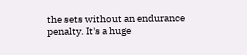the sets without an endurance penalty. It's a huge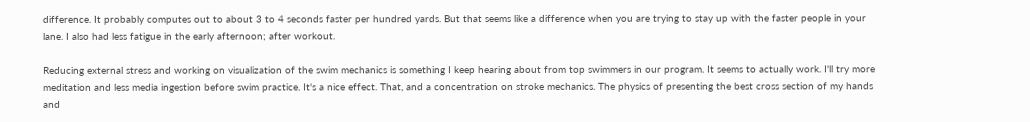difference. It probably computes out to about 3 to 4 seconds faster per hundred yards. But that seems like a difference when you are trying to stay up with the faster people in your lane. I also had less fatigue in the early afternoon; after workout.

Reducing external stress and working on visualization of the swim mechanics is something I keep hearing about from top swimmers in our program. It seems to actually work. I'll try more meditation and less media ingestion before swim practice. It's a nice effect. That, and a concentration on stroke mechanics. The physics of presenting the best cross section of my hands and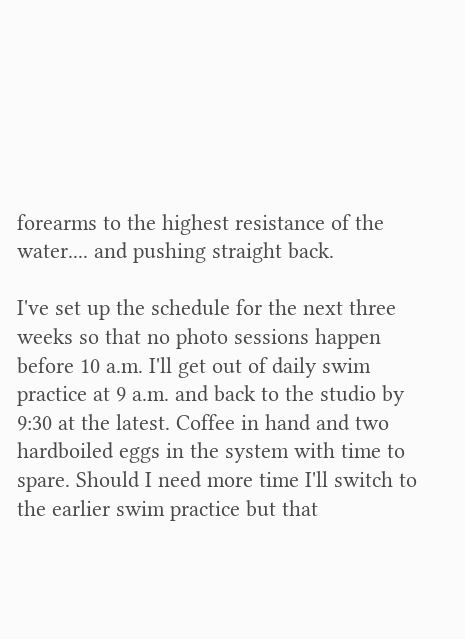forearms to the highest resistance of the water.... and pushing straight back.

I've set up the schedule for the next three weeks so that no photo sessions happen before 10 a.m. I'll get out of daily swim practice at 9 a.m. and back to the studio by 9:30 at the latest. Coffee in hand and two hardboiled eggs in the system with time to spare. Should I need more time I'll switch to the earlier swim practice but that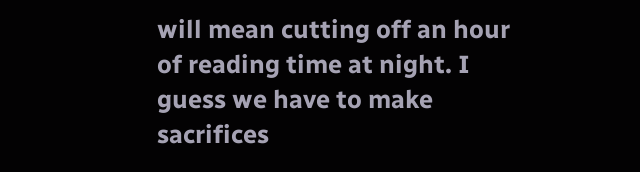will mean cutting off an hour of reading time at night. I guess we have to make sacrifices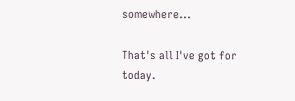somewhere...

That's all I've got for today.